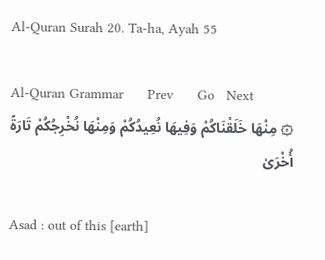Al-Quran Surah 20. Ta-ha, Ayah 55

Al-Quran Grammar      Prev      Go   Next
۞ مِنْهَا خَلَقْنَاكُمْ وَفِيهَا نُعِيدُكُمْ وَمِنْهَا نُخْرِجُكُمْ تَارَةً أُخْرَىٰ

Asad : out of this [earth]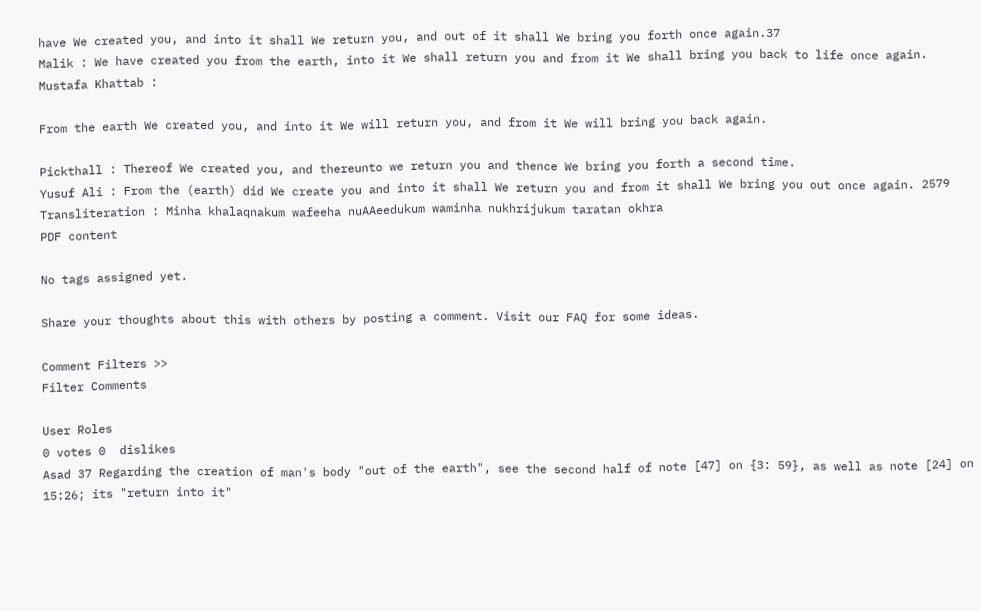have We created you, and into it shall We return you, and out of it shall We bring you forth once again.37
Malik : We have created you from the earth, into it We shall return you and from it We shall bring you back to life once again.
Mustafa Khattab :

From the earth We created you, and into it We will return you, and from it We will bring you back again.

Pickthall : Thereof We created you, and thereunto we return you and thence We bring you forth a second time.
Yusuf Ali : From the (earth) did We create you and into it shall We return you and from it shall We bring you out once again. 2579
Transliteration : Minha khalaqnakum wafeeha nuAAeedukum waminha nukhrijukum taratan okhra
PDF content

No tags assigned yet.

Share your thoughts about this with others by posting a comment. Visit our FAQ for some ideas.

Comment Filters >>
Filter Comments

User Roles
0 votes 0  dislikes
Asad 37 Regarding the creation of man's body "out of the earth", see the second half of note [47] on {3: 59}, as well as note [24] on 15:26; its "return into it"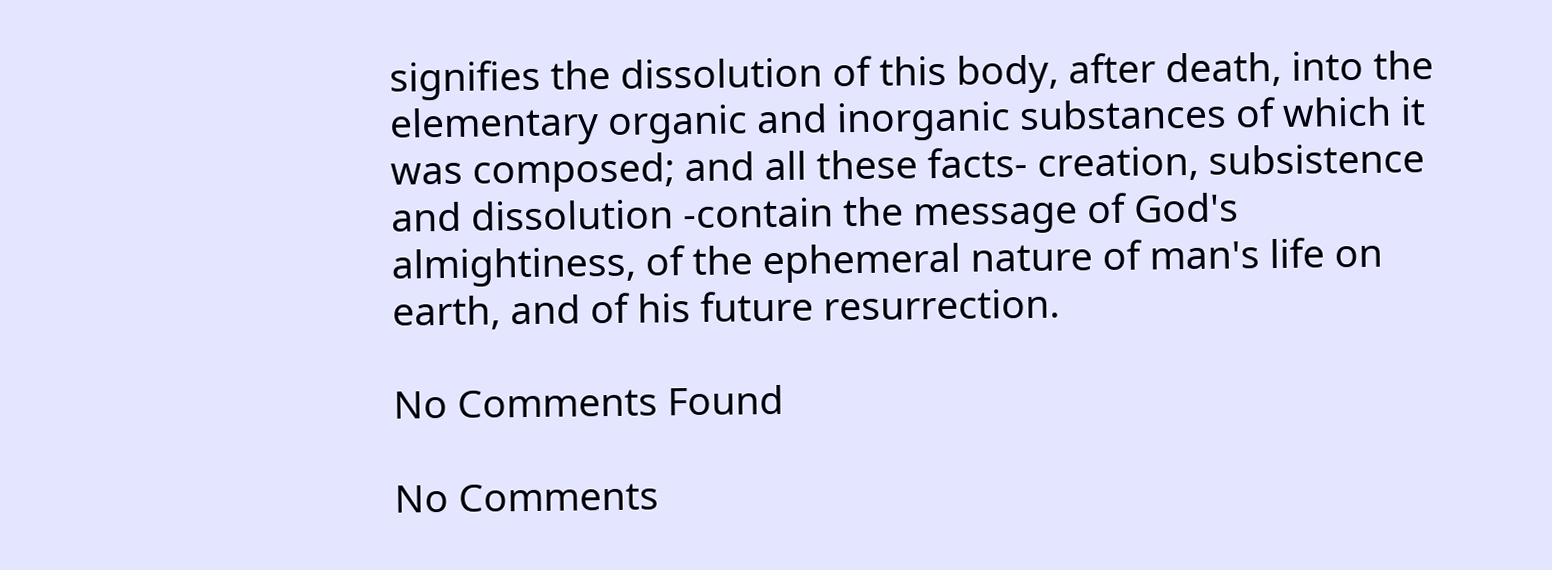signifies the dissolution of this body, after death, into the elementary organic and inorganic substances of which it was composed; and all these facts- creation, subsistence and dissolution -contain the message of God's almightiness, of the ephemeral nature of man's life on earth, and of his future resurrection.

No Comments Found

No Comments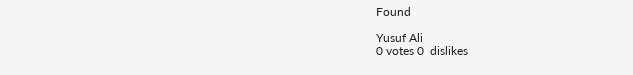Found

Yusuf Ali
0 votes 0  dislikes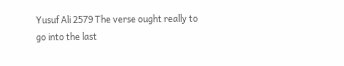Yusuf Ali 2579 The verse ought really to go into the last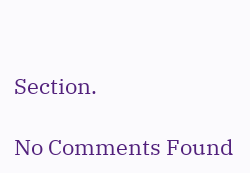Section.

No Comments Found